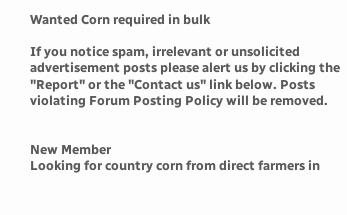Wanted Corn required in bulk

If you notice spam, irrelevant or unsolicited advertisement posts please alert us by clicking the "Report" or the "Contact us" link below. Posts violating Forum Posting Policy will be removed.


New Member
Looking for country corn from direct farmers in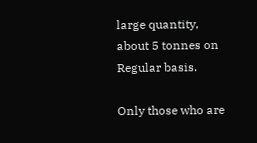large quantity, about 5 tonnes on Regular basis.

Only those who are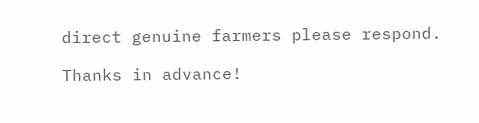direct genuine farmers please respond.

Thanks in advance!